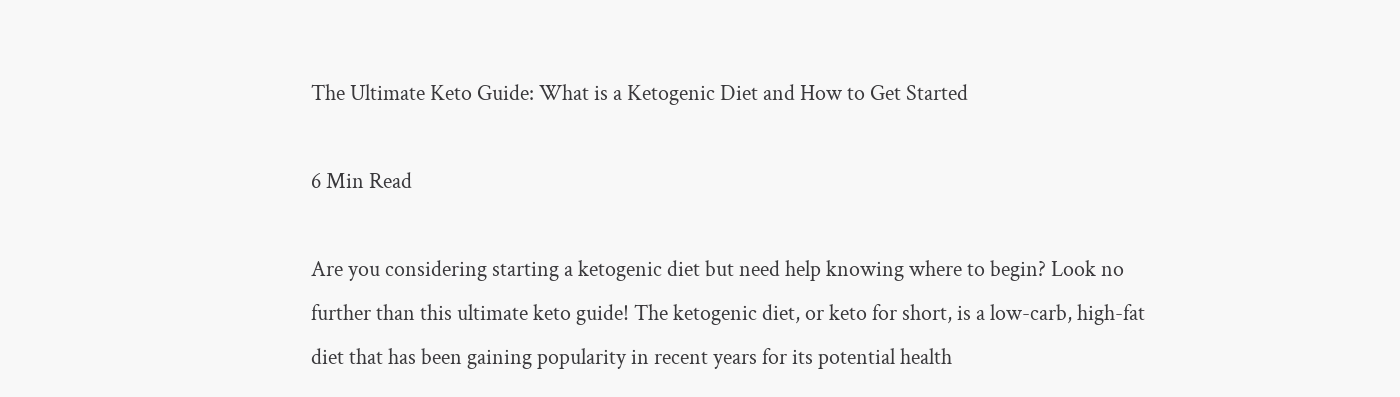The Ultimate Keto Guide: What is a Ketogenic Diet and How to Get Started

6 Min Read

Are you considering starting a ketogenic diet but need help knowing where to begin? Look no further than this ultimate keto guide! The ketogenic diet, or keto for short, is a low-carb, high-fat diet that has been gaining popularity in recent years for its potential health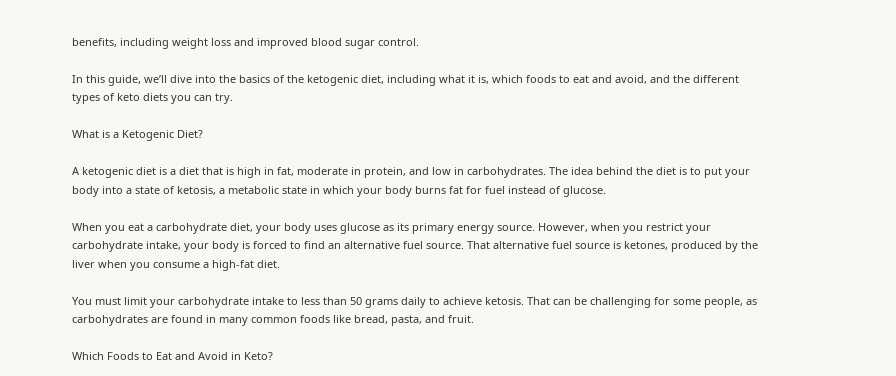benefits, including weight loss and improved blood sugar control.

In this guide, we’ll dive into the basics of the ketogenic diet, including what it is, which foods to eat and avoid, and the different types of keto diets you can try.

What is a Ketogenic Diet?

A ketogenic diet is a diet that is high in fat, moderate in protein, and low in carbohydrates. The idea behind the diet is to put your body into a state of ketosis, a metabolic state in which your body burns fat for fuel instead of glucose.

When you eat a carbohydrate diet, your body uses glucose as its primary energy source. However, when you restrict your carbohydrate intake, your body is forced to find an alternative fuel source. That alternative fuel source is ketones, produced by the liver when you consume a high-fat diet.

You must limit your carbohydrate intake to less than 50 grams daily to achieve ketosis. That can be challenging for some people, as carbohydrates are found in many common foods like bread, pasta, and fruit.

Which Foods to Eat and Avoid in Keto?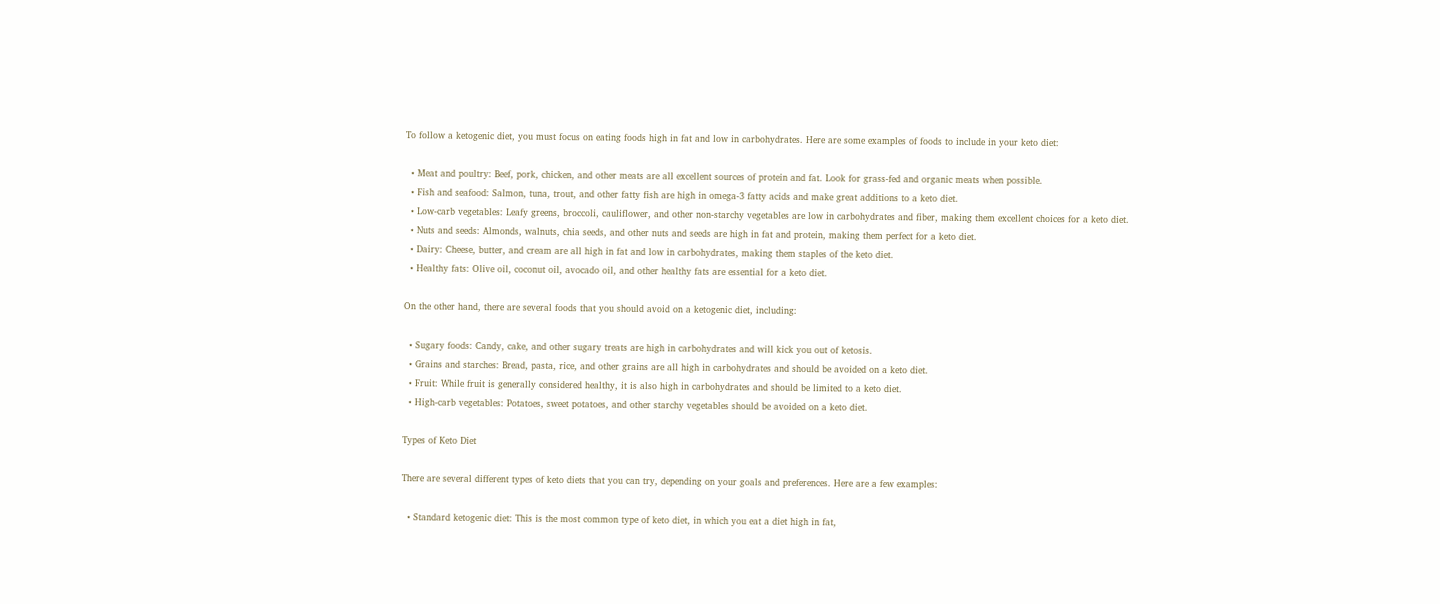To follow a ketogenic diet, you must focus on eating foods high in fat and low in carbohydrates. Here are some examples of foods to include in your keto diet:

  • Meat and poultry: Beef, pork, chicken, and other meats are all excellent sources of protein and fat. Look for grass-fed and organic meats when possible.
  • Fish and seafood: Salmon, tuna, trout, and other fatty fish are high in omega-3 fatty acids and make great additions to a keto diet.
  • Low-carb vegetables: Leafy greens, broccoli, cauliflower, and other non-starchy vegetables are low in carbohydrates and fiber, making them excellent choices for a keto diet.
  • Nuts and seeds: Almonds, walnuts, chia seeds, and other nuts and seeds are high in fat and protein, making them perfect for a keto diet.
  • Dairy: Cheese, butter, and cream are all high in fat and low in carbohydrates, making them staples of the keto diet.
  • Healthy fats: Olive oil, coconut oil, avocado oil, and other healthy fats are essential for a keto diet.

On the other hand, there are several foods that you should avoid on a ketogenic diet, including:

  • Sugary foods: Candy, cake, and other sugary treats are high in carbohydrates and will kick you out of ketosis.
  • Grains and starches: Bread, pasta, rice, and other grains are all high in carbohydrates and should be avoided on a keto diet.
  • Fruit: While fruit is generally considered healthy, it is also high in carbohydrates and should be limited to a keto diet.
  • High-carb vegetables: Potatoes, sweet potatoes, and other starchy vegetables should be avoided on a keto diet.

Types of Keto Diet

There are several different types of keto diets that you can try, depending on your goals and preferences. Here are a few examples:

  • Standard ketogenic diet: This is the most common type of keto diet, in which you eat a diet high in fat,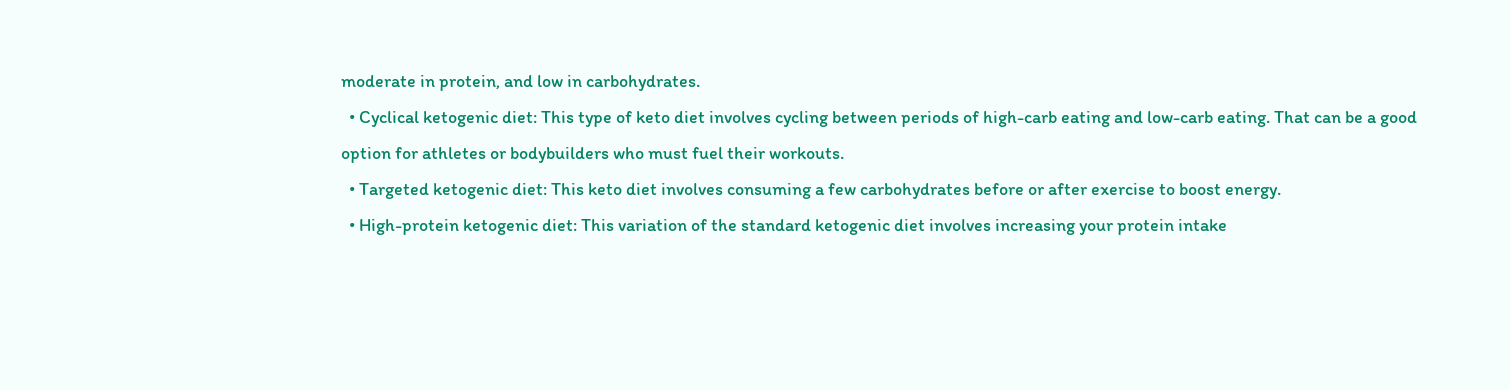moderate in protein, and low in carbohydrates.
  • Cyclical ketogenic diet: This type of keto diet involves cycling between periods of high-carb eating and low-carb eating. That can be a good option for athletes or bodybuilders who must fuel their workouts.
  • Targeted ketogenic diet: This keto diet involves consuming a few carbohydrates before or after exercise to boost energy.
  • High-protein ketogenic diet: This variation of the standard ketogenic diet involves increasing your protein intake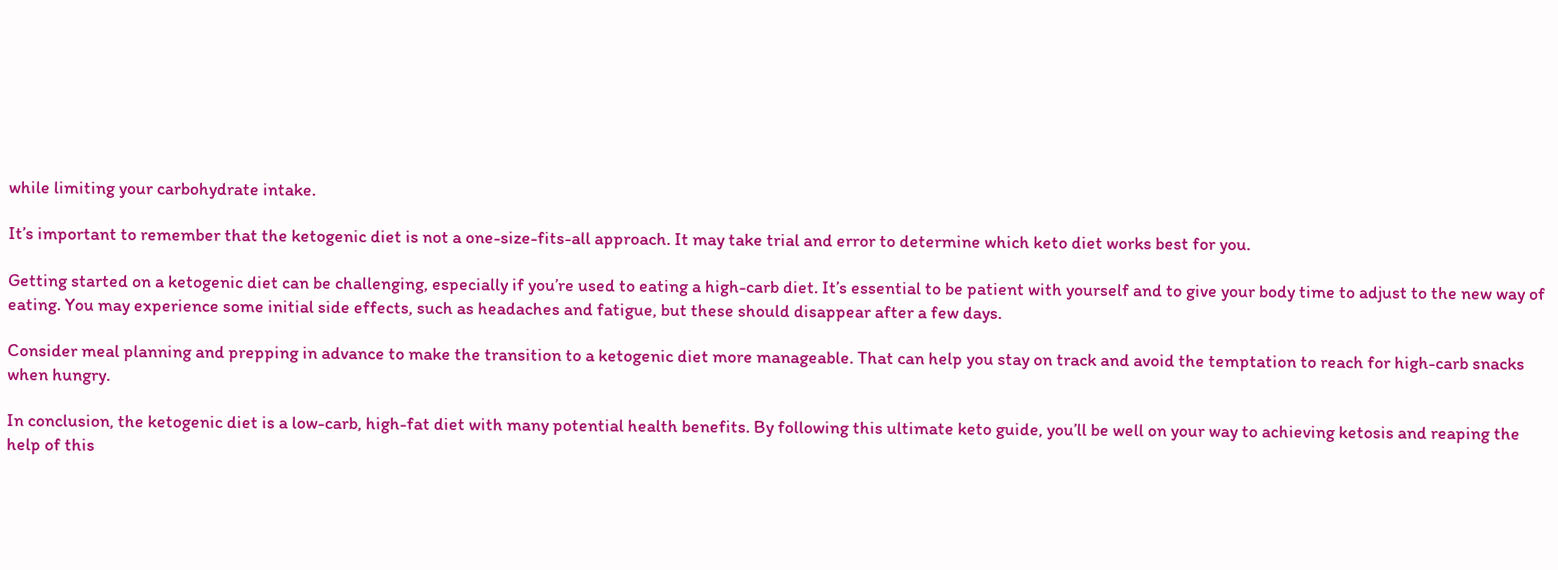while limiting your carbohydrate intake.

It’s important to remember that the ketogenic diet is not a one-size-fits-all approach. It may take trial and error to determine which keto diet works best for you.

Getting started on a ketogenic diet can be challenging, especially if you’re used to eating a high-carb diet. It’s essential to be patient with yourself and to give your body time to adjust to the new way of eating. You may experience some initial side effects, such as headaches and fatigue, but these should disappear after a few days.

Consider meal planning and prepping in advance to make the transition to a ketogenic diet more manageable. That can help you stay on track and avoid the temptation to reach for high-carb snacks when hungry.

In conclusion, the ketogenic diet is a low-carb, high-fat diet with many potential health benefits. By following this ultimate keto guide, you’ll be well on your way to achieving ketosis and reaping the help of this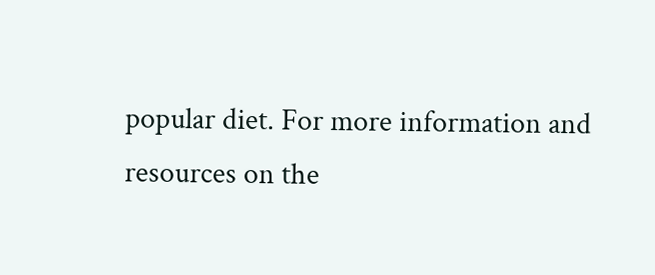popular diet. For more information and resources on the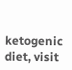ketogenic diet, visit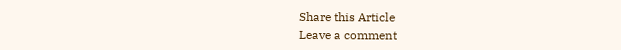Share this Article
Leave a comment